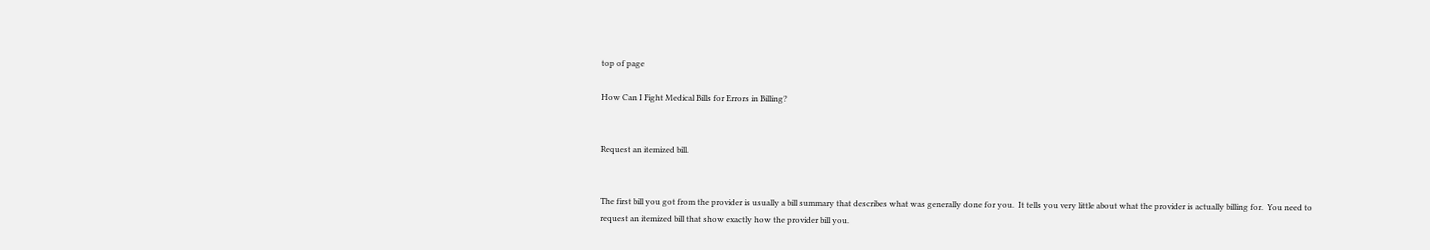top of page

How Can I Fight Medical Bills for Errors in Billing?


Request an itemized bill.


The first bill you got from the provider is usually a bill summary that describes what was generally done for you.  It tells you very little about what the provider is actually billing for.  You need to request an itemized bill that show exactly how the provider bill you.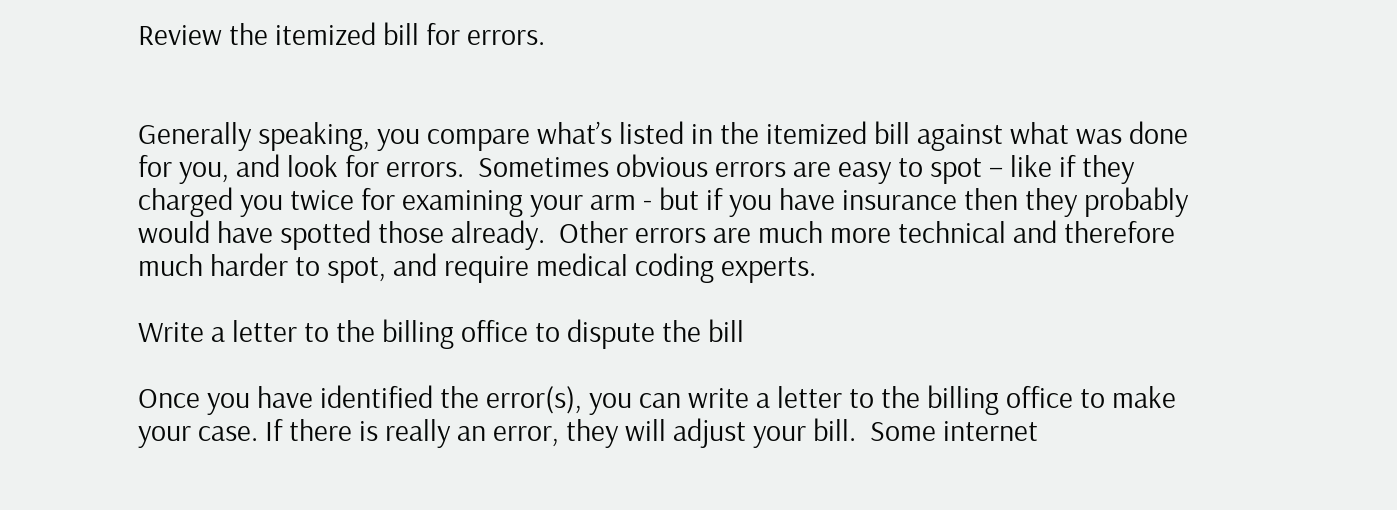Review the itemized bill for errors.


Generally speaking, you compare what’s listed in the itemized bill against what was done for you, and look for errors.  Sometimes obvious errors are easy to spot – like if they charged you twice for examining your arm - but if you have insurance then they probably would have spotted those already.  Other errors are much more technical and therefore much harder to spot, and require medical coding experts.

Write a letter to the billing office to dispute the bill

Once you have identified the error(s), you can write a letter to the billing office to make your case. If there is really an error, they will adjust your bill.  Some internet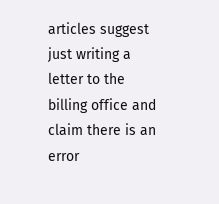articles suggest just writing a letter to the billing office and claim there is an error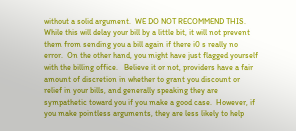without a solid argument.  WE DO NOT RECOMMEND THIS. While this will delay your bill by a little bit, it will not prevent them from sending you a bill again if there i0 s really no error.  On the other hand, you might have just flagged yourself with the billing office.   Believe it or not, providers have a fair amount of discretion in whether to grant you discount or relief in your bills, and generally speaking they are sympathetic toward you if you make a good case.  However, if you make pointless arguments, they are less likely to help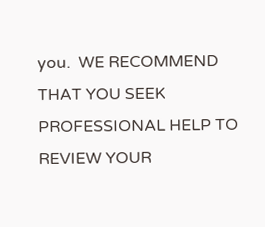you.  WE RECOMMEND THAT YOU SEEK PROFESSIONAL HELP TO REVIEW YOUR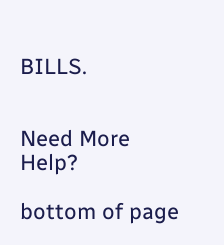BILLS.


Need More Help?

bottom of page